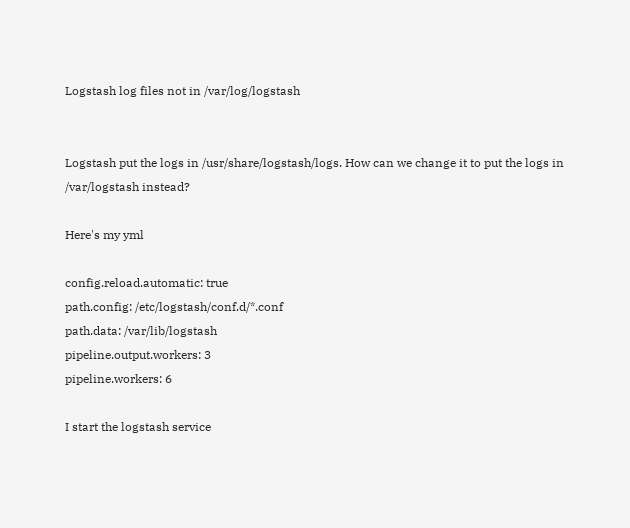Logstash log files not in /var/log/logstash


Logstash put the logs in /usr/share/logstash/logs. How can we change it to put the logs in /var/logstash instead?

Here's my yml

config.reload.automatic: true
path.config: /etc/logstash/conf.d/*.conf
path.data: /var/lib/logstash
pipeline.output.workers: 3
pipeline.workers: 6

I start the logstash service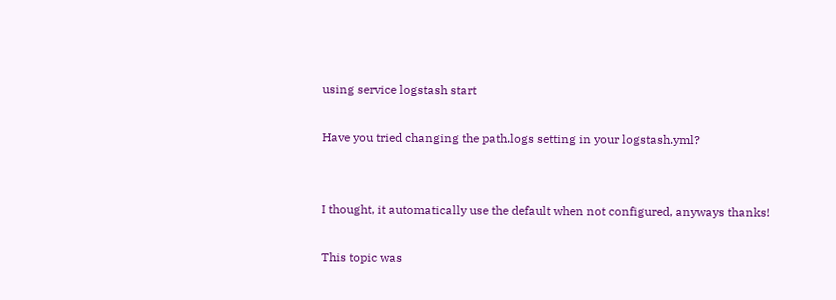using service logstash start

Have you tried changing the path.logs setting in your logstash.yml?


I thought, it automatically use the default when not configured, anyways thanks!

This topic was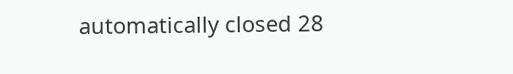automatically closed 28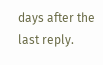days after the last reply.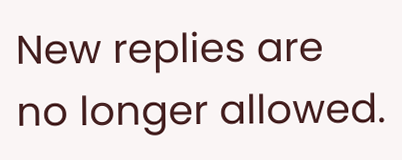New replies are no longer allowed.